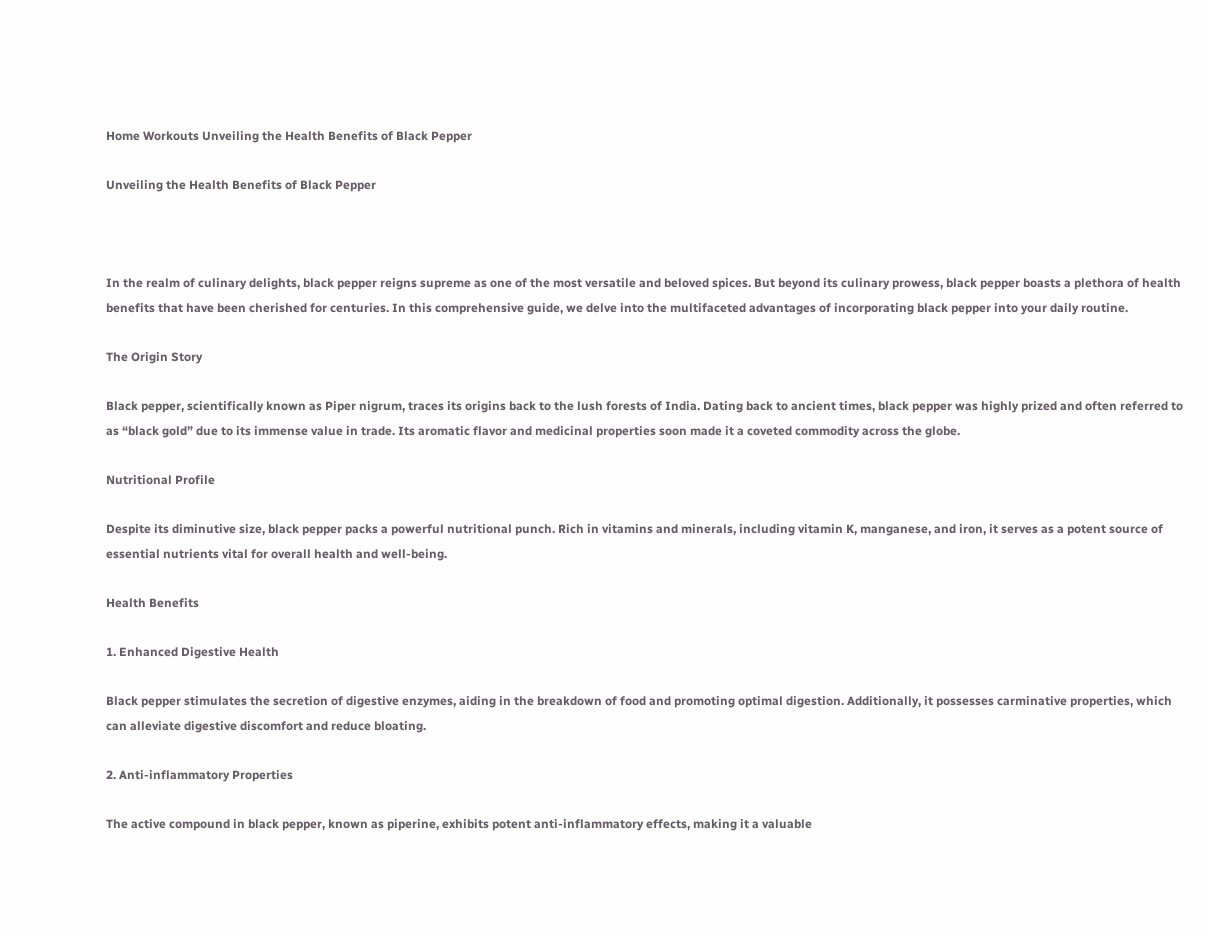Home Workouts Unveiling the Health Benefits of Black Pepper

Unveiling the Health Benefits of Black Pepper



In the realm of culinary delights, black pepper reigns supreme as one of the most versatile and beloved spices. But beyond its culinary prowess, black pepper boasts a plethora of health benefits that have been cherished for centuries. In this comprehensive guide, we delve into the multifaceted advantages of incorporating black pepper into your daily routine.

The Origin Story

Black pepper, scientifically known as Piper nigrum, traces its origins back to the lush forests of India. Dating back to ancient times, black pepper was highly prized and often referred to as “black gold” due to its immense value in trade. Its aromatic flavor and medicinal properties soon made it a coveted commodity across the globe.

Nutritional Profile

Despite its diminutive size, black pepper packs a powerful nutritional punch. Rich in vitamins and minerals, including vitamin K, manganese, and iron, it serves as a potent source of essential nutrients vital for overall health and well-being.

Health Benefits

1. Enhanced Digestive Health

Black pepper stimulates the secretion of digestive enzymes, aiding in the breakdown of food and promoting optimal digestion. Additionally, it possesses carminative properties, which can alleviate digestive discomfort and reduce bloating.

2. Anti-inflammatory Properties

The active compound in black pepper, known as piperine, exhibits potent anti-inflammatory effects, making it a valuable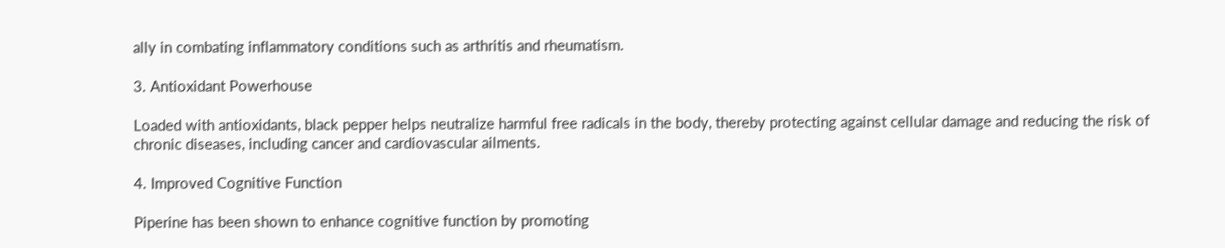ally in combating inflammatory conditions such as arthritis and rheumatism.

3. Antioxidant Powerhouse

Loaded with antioxidants, black pepper helps neutralize harmful free radicals in the body, thereby protecting against cellular damage and reducing the risk of chronic diseases, including cancer and cardiovascular ailments.

4. Improved Cognitive Function

Piperine has been shown to enhance cognitive function by promoting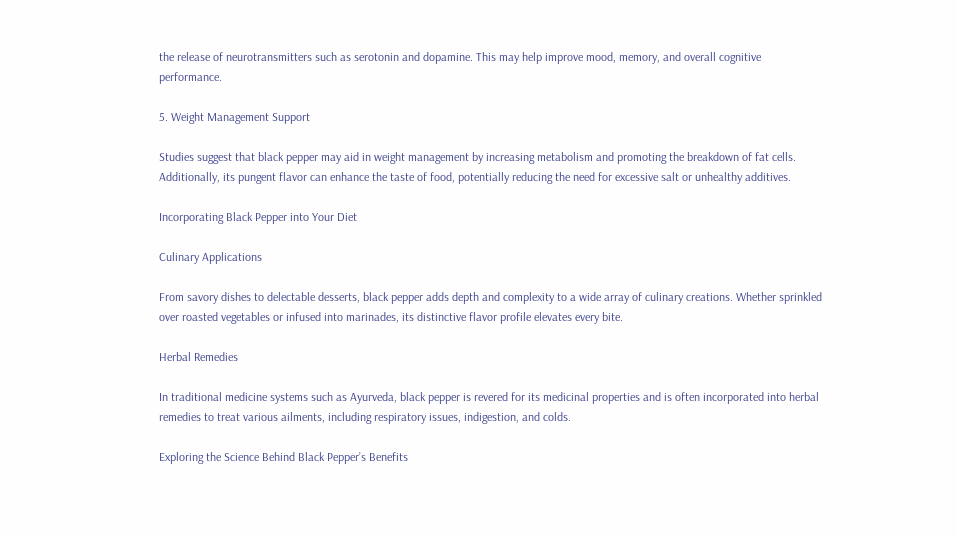the release of neurotransmitters such as serotonin and dopamine. This may help improve mood, memory, and overall cognitive performance.

5. Weight Management Support

Studies suggest that black pepper may aid in weight management by increasing metabolism and promoting the breakdown of fat cells. Additionally, its pungent flavor can enhance the taste of food, potentially reducing the need for excessive salt or unhealthy additives.

Incorporating Black Pepper into Your Diet

Culinary Applications

From savory dishes to delectable desserts, black pepper adds depth and complexity to a wide array of culinary creations. Whether sprinkled over roasted vegetables or infused into marinades, its distinctive flavor profile elevates every bite.

Herbal Remedies

In traditional medicine systems such as Ayurveda, black pepper is revered for its medicinal properties and is often incorporated into herbal remedies to treat various ailments, including respiratory issues, indigestion, and colds.

Exploring the Science Behind Black Pepper’s Benefits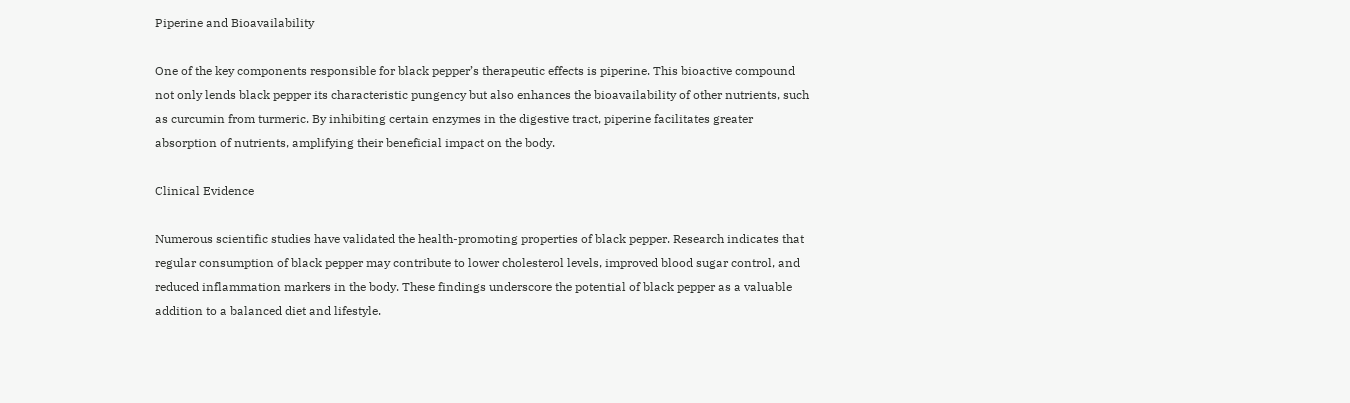Piperine and Bioavailability

One of the key components responsible for black pepper’s therapeutic effects is piperine. This bioactive compound not only lends black pepper its characteristic pungency but also enhances the bioavailability of other nutrients, such as curcumin from turmeric. By inhibiting certain enzymes in the digestive tract, piperine facilitates greater absorption of nutrients, amplifying their beneficial impact on the body.

Clinical Evidence

Numerous scientific studies have validated the health-promoting properties of black pepper. Research indicates that regular consumption of black pepper may contribute to lower cholesterol levels, improved blood sugar control, and reduced inflammation markers in the body. These findings underscore the potential of black pepper as a valuable addition to a balanced diet and lifestyle.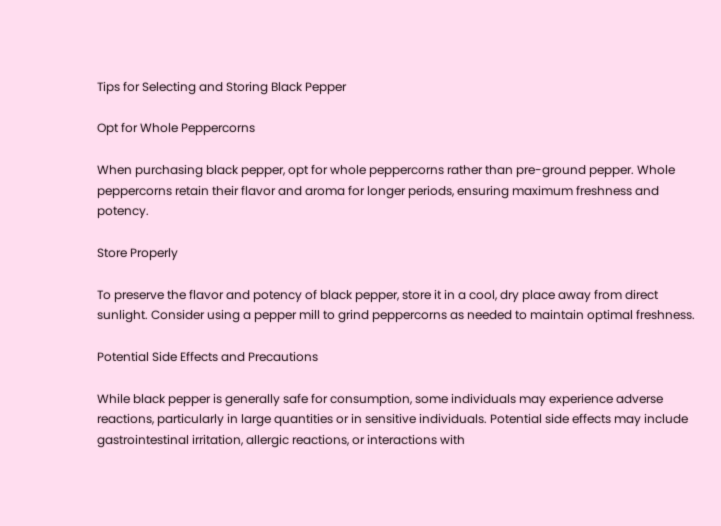Tips for Selecting and Storing Black Pepper

Opt for Whole Peppercorns

When purchasing black pepper, opt for whole peppercorns rather than pre-ground pepper. Whole peppercorns retain their flavor and aroma for longer periods, ensuring maximum freshness and potency.

Store Properly

To preserve the flavor and potency of black pepper, store it in a cool, dry place away from direct sunlight. Consider using a pepper mill to grind peppercorns as needed to maintain optimal freshness.

Potential Side Effects and Precautions

While black pepper is generally safe for consumption, some individuals may experience adverse reactions, particularly in large quantities or in sensitive individuals. Potential side effects may include gastrointestinal irritation, allergic reactions, or interactions with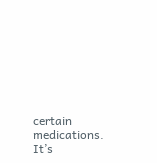certain medications. It’s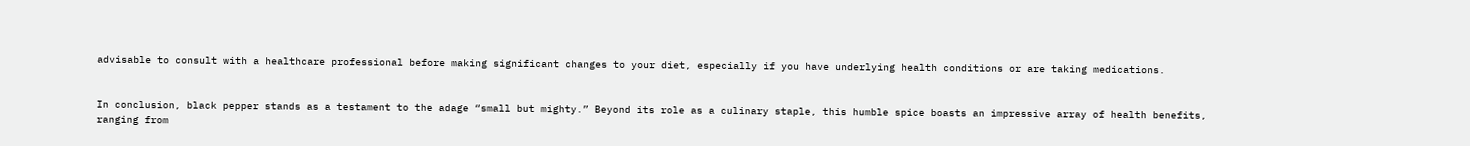advisable to consult with a healthcare professional before making significant changes to your diet, especially if you have underlying health conditions or are taking medications.


In conclusion, black pepper stands as a testament to the adage “small but mighty.” Beyond its role as a culinary staple, this humble spice boasts an impressive array of health benefits, ranging from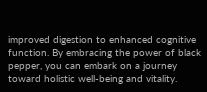improved digestion to enhanced cognitive function. By embracing the power of black pepper, you can embark on a journey toward holistic well-being and vitality.